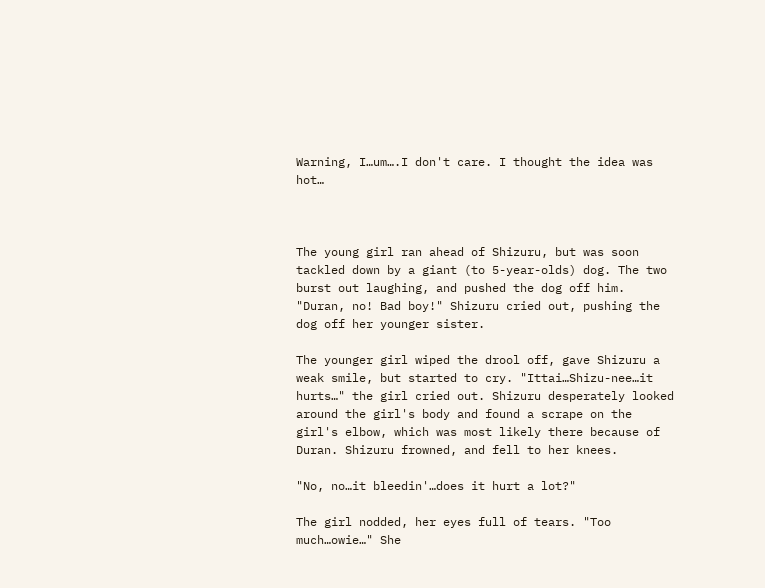Warning, I…um….I don't care. I thought the idea was hot…



The young girl ran ahead of Shizuru, but was soon tackled down by a giant (to 5-year-olds) dog. The two burst out laughing, and pushed the dog off him. "Duran, no! Bad boy!" Shizuru cried out, pushing the dog off her younger sister.

The younger girl wiped the drool off, gave Shizuru a weak smile, but started to cry. "Ittai…Shizu-nee…it hurts…" the girl cried out. Shizuru desperately looked around the girl's body and found a scrape on the girl's elbow, which was most likely there because of Duran. Shizuru frowned, and fell to her knees.

"No, no…it bleedin'…does it hurt a lot?"

The girl nodded, her eyes full of tears. "Too much…owie…" She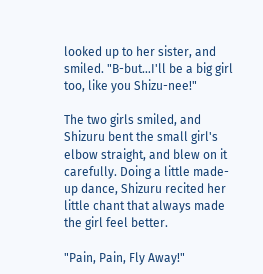looked up to her sister, and smiled. "B-but…I'll be a big girl too, like you Shizu-nee!"

The two girls smiled, and Shizuru bent the small girl's elbow straight, and blew on it carefully. Doing a little made-up dance, Shizuru recited her little chant that always made the girl feel better.

"Pain, Pain, Fly Away!"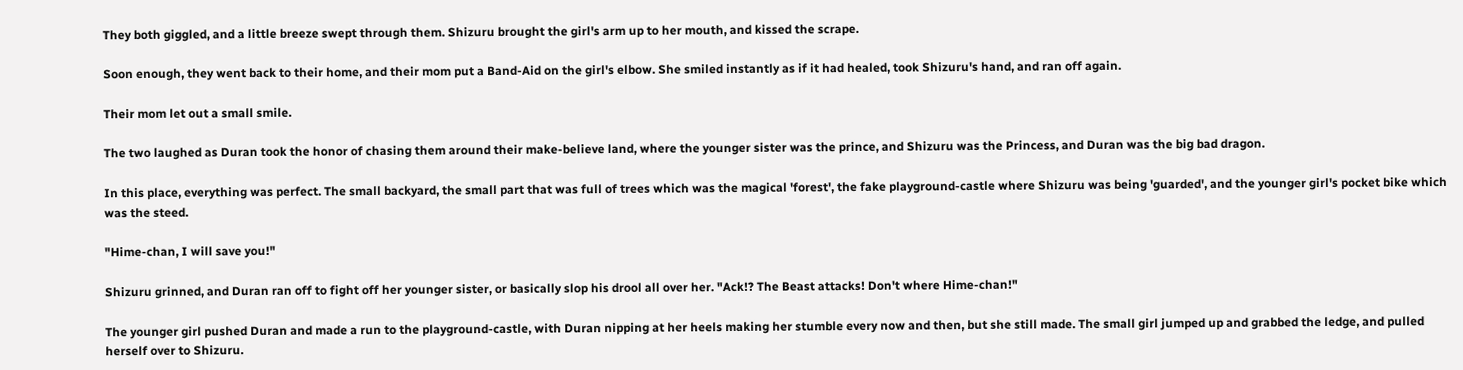They both giggled, and a little breeze swept through them. Shizuru brought the girl's arm up to her mouth, and kissed the scrape.

Soon enough, they went back to their home, and their mom put a Band-Aid on the girl's elbow. She smiled instantly as if it had healed, took Shizuru's hand, and ran off again.

Their mom let out a small smile.

The two laughed as Duran took the honor of chasing them around their make-believe land, where the younger sister was the prince, and Shizuru was the Princess, and Duran was the big bad dragon.

In this place, everything was perfect. The small backyard, the small part that was full of trees which was the magical 'forest', the fake playground-castle where Shizuru was being 'guarded', and the younger girl's pocket bike which was the steed.

"Hime-chan, I will save you!"

Shizuru grinned, and Duran ran off to fight off her younger sister, or basically slop his drool all over her. "Ack!? The Beast attacks! Don't where Hime-chan!"

The younger girl pushed Duran and made a run to the playground-castle, with Duran nipping at her heels making her stumble every now and then, but she still made. The small girl jumped up and grabbed the ledge, and pulled herself over to Shizuru.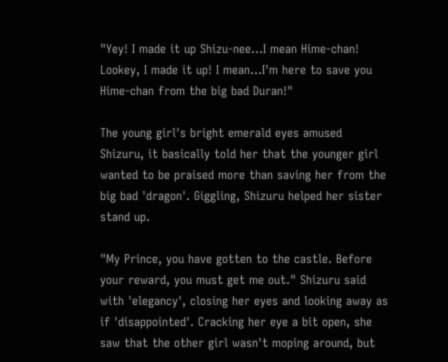"Yey! I made it up Shizu-nee…I mean Hime-chan! Lookey, I made it up! I mean…I'm here to save you Hime-chan from the big bad Duran!"

The young girl's bright emerald eyes amused Shizuru, it basically told her that the younger girl wanted to be praised more than saving her from the big bad 'dragon'. Giggling, Shizuru helped her sister stand up.

"My Prince, you have gotten to the castle. Before your reward, you must get me out." Shizuru said with 'elegancy', closing her eyes and looking away as if 'disappointed'. Cracking her eye a bit open, she saw that the other girl wasn't moping around, but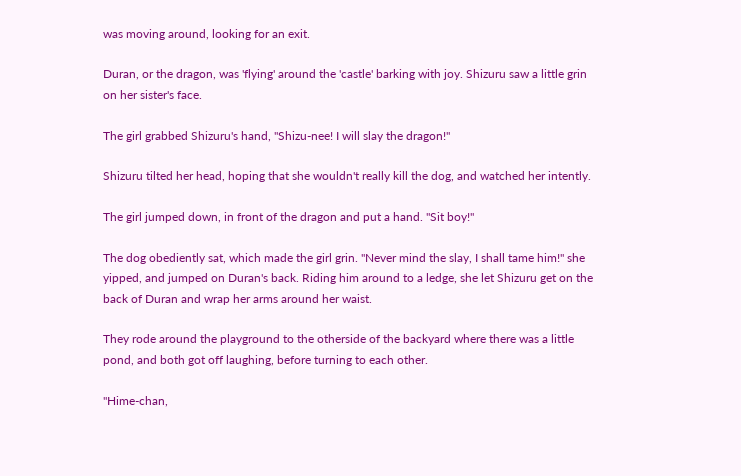was moving around, looking for an exit.

Duran, or the dragon, was 'flying' around the 'castle' barking with joy. Shizuru saw a little grin on her sister's face.

The girl grabbed Shizuru's hand, "Shizu-nee! I will slay the dragon!"

Shizuru tilted her head, hoping that she wouldn't really kill the dog, and watched her intently.

The girl jumped down, in front of the dragon and put a hand. "Sit boy!"

The dog obediently sat, which made the girl grin. "Never mind the slay, I shall tame him!" she yipped, and jumped on Duran's back. Riding him around to a ledge, she let Shizuru get on the back of Duran and wrap her arms around her waist.

They rode around the playground to the otherside of the backyard where there was a little pond, and both got off laughing, before turning to each other.

"Hime-chan,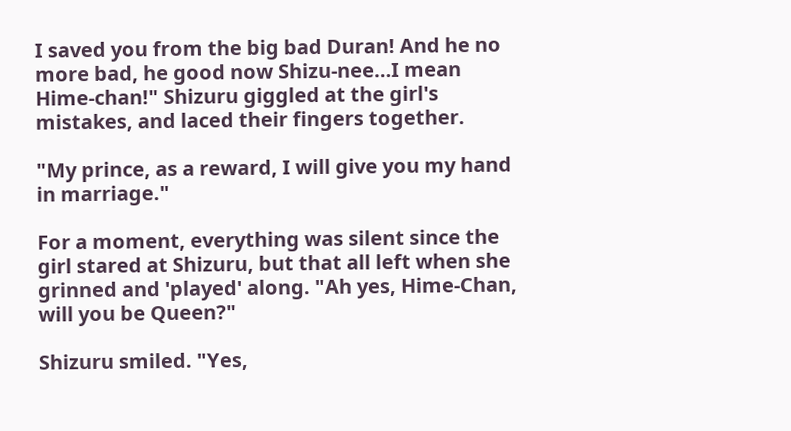I saved you from the big bad Duran! And he no more bad, he good now Shizu-nee…I mean Hime-chan!" Shizuru giggled at the girl's mistakes, and laced their fingers together.

"My prince, as a reward, I will give you my hand in marriage."

For a moment, everything was silent since the girl stared at Shizuru, but that all left when she grinned and 'played' along. "Ah yes, Hime-Chan, will you be Queen?"

Shizuru smiled. "Yes,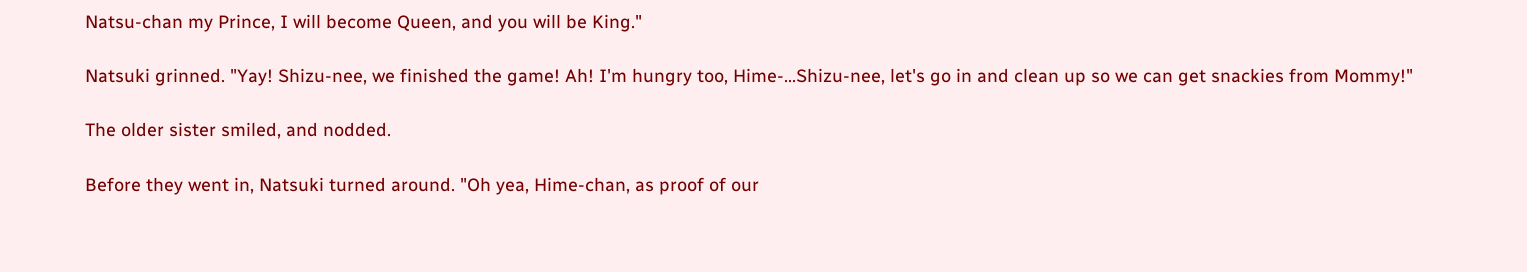Natsu-chan my Prince, I will become Queen, and you will be King."

Natsuki grinned. "Yay! Shizu-nee, we finished the game! Ah! I'm hungry too, Hime-…Shizu-nee, let's go in and clean up so we can get snackies from Mommy!"

The older sister smiled, and nodded.

Before they went in, Natsuki turned around. "Oh yea, Hime-chan, as proof of our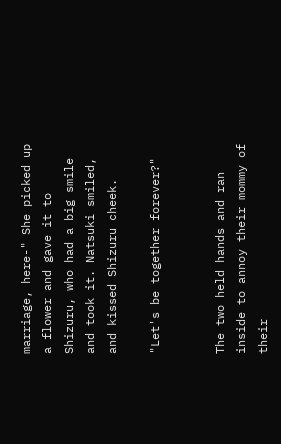marriage, here-" She picked up a flower and gave it to Shizuru, who had a big smile and took it. Natsuki smiled, and kissed Shizuru cheek.

"Let's be together forever?"


The two held hands and ran inside to annoy their mommy of their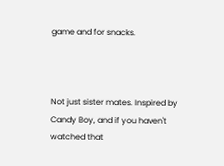game and for snacks.



Not just sister mates. Inspired by Candy Boy, and if you haven't watched that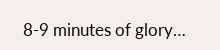8-9 minutes of glory…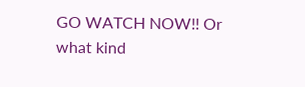GO WATCH NOW!! Or what kind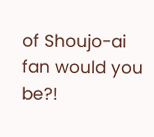of Shoujo-ai fan would you be?!